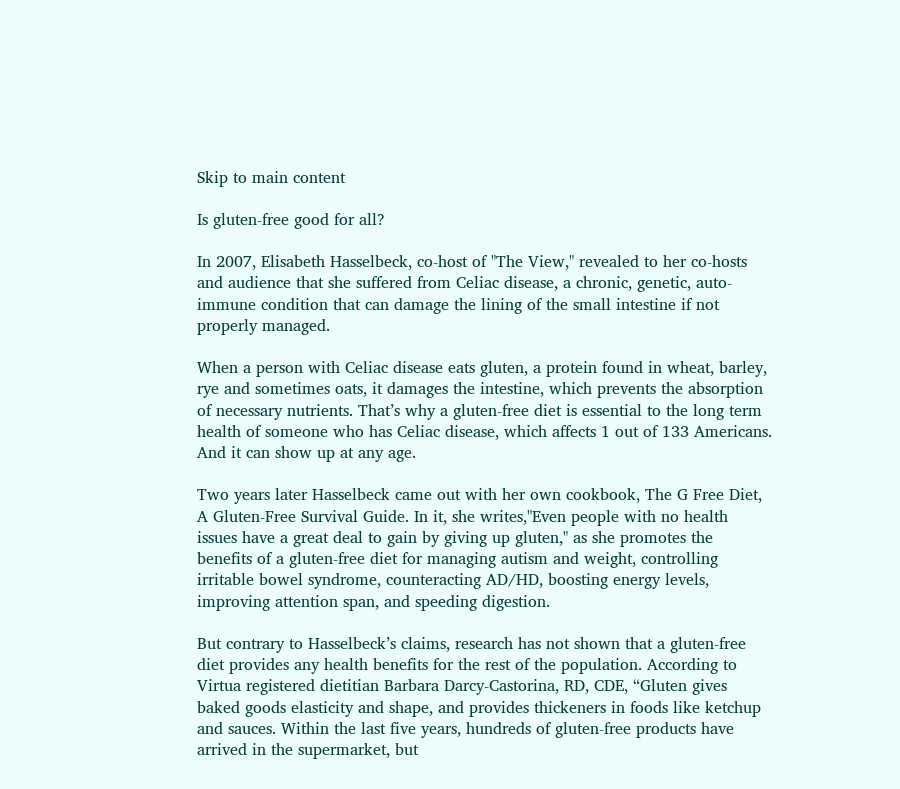Skip to main content

Is gluten-free good for all?

In 2007, Elisabeth Hasselbeck, co-host of "The View," revealed to her co-hosts and audience that she suffered from Celiac disease, a chronic, genetic, auto-immune condition that can damage the lining of the small intestine if not properly managed.

When a person with Celiac disease eats gluten, a protein found in wheat, barley, rye and sometimes oats, it damages the intestine, which prevents the absorption of necessary nutrients. That’s why a gluten-free diet is essential to the long term health of someone who has Celiac disease, which affects 1 out of 133 Americans. And it can show up at any age.

Two years later Hasselbeck came out with her own cookbook, The G Free Diet, A Gluten-Free Survival Guide. In it, she writes,"Even people with no health issues have a great deal to gain by giving up gluten," as she promotes the benefits of a gluten-free diet for managing autism and weight, controlling irritable bowel syndrome, counteracting AD/HD, boosting energy levels, improving attention span, and speeding digestion.

But contrary to Hasselbeck’s claims, research has not shown that a gluten-free diet provides any health benefits for the rest of the population. According to Virtua registered dietitian Barbara Darcy-Castorina, RD, CDE, “Gluten gives baked goods elasticity and shape, and provides thickeners in foods like ketchup and sauces. Within the last five years, hundreds of gluten-free products have arrived in the supermarket, but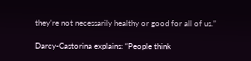they’re not necessarily healthy or good for all of us.”

Darcy-Castorina explains: “People think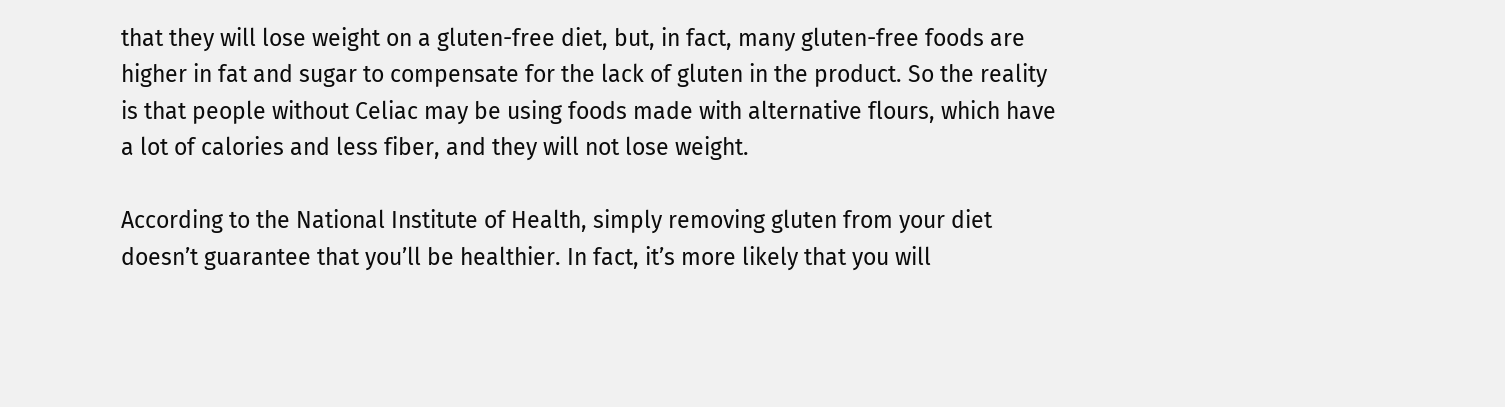that they will lose weight on a gluten-free diet, but, in fact, many gluten-free foods are higher in fat and sugar to compensate for the lack of gluten in the product. So the reality is that people without Celiac may be using foods made with alternative flours, which have a lot of calories and less fiber, and they will not lose weight.

According to the National Institute of Health, simply removing gluten from your diet doesn’t guarantee that you’ll be healthier. In fact, it’s more likely that you will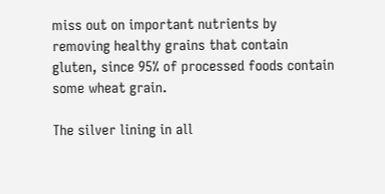miss out on important nutrients by removing healthy grains that contain gluten, since 95% of processed foods contain some wheat grain.

The silver lining in all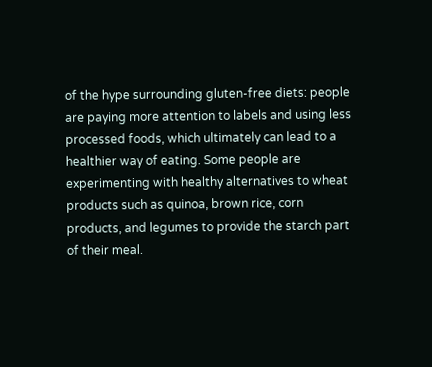of the hype surrounding gluten-free diets: people are paying more attention to labels and using less processed foods, which ultimately can lead to a healthier way of eating. Some people are experimenting with healthy alternatives to wheat products such as quinoa, brown rice, corn products, and legumes to provide the starch part of their meal.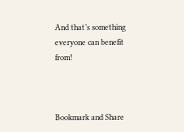And that’s something everyone can benefit from!



Bookmark and Share